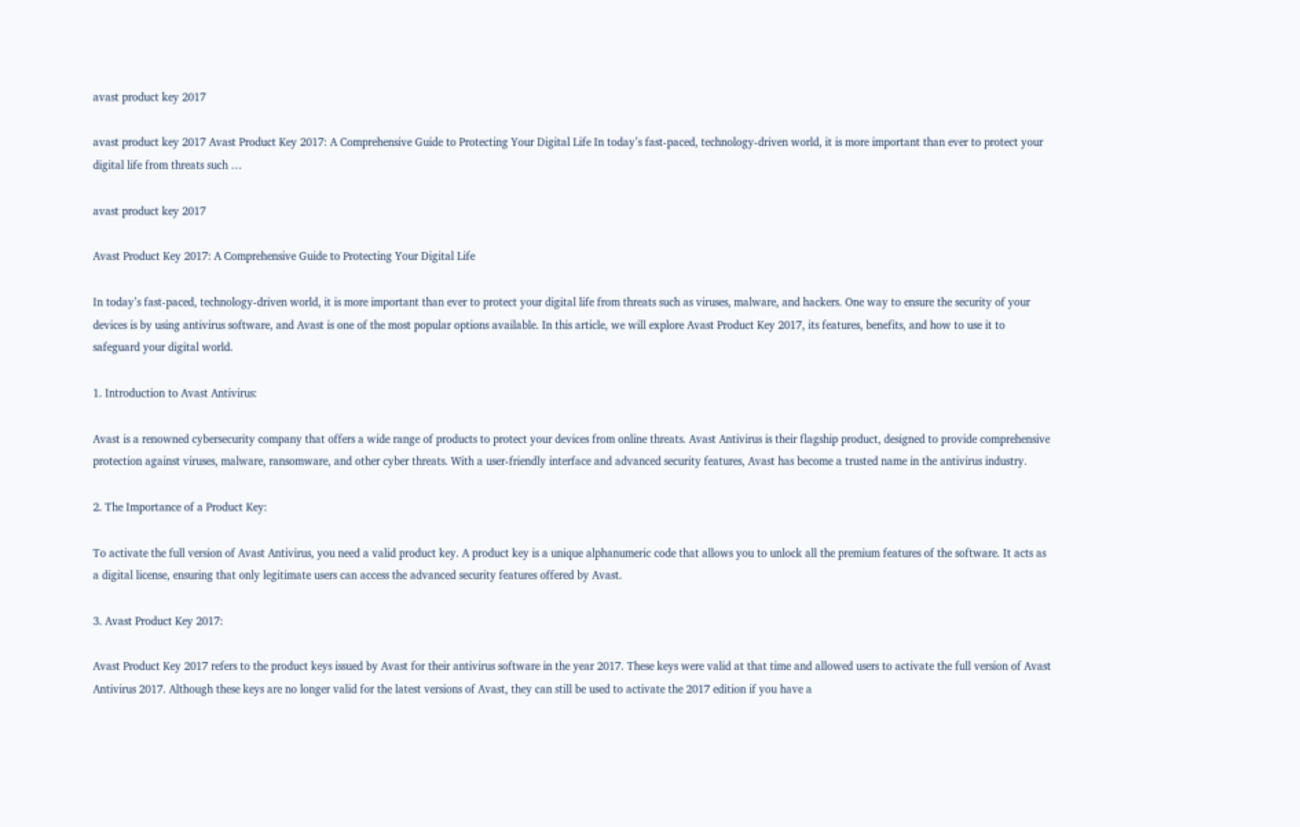avast product key 2017

avast product key 2017 Avast Product Key 2017: A Comprehensive Guide to Protecting Your Digital Life In today’s fast-paced, technology-driven world, it is more important than ever to protect your digital life from threats such …

avast product key 2017

Avast Product Key 2017: A Comprehensive Guide to Protecting Your Digital Life

In today’s fast-paced, technology-driven world, it is more important than ever to protect your digital life from threats such as viruses, malware, and hackers. One way to ensure the security of your devices is by using antivirus software, and Avast is one of the most popular options available. In this article, we will explore Avast Product Key 2017, its features, benefits, and how to use it to safeguard your digital world.

1. Introduction to Avast Antivirus:

Avast is a renowned cybersecurity company that offers a wide range of products to protect your devices from online threats. Avast Antivirus is their flagship product, designed to provide comprehensive protection against viruses, malware, ransomware, and other cyber threats. With a user-friendly interface and advanced security features, Avast has become a trusted name in the antivirus industry.

2. The Importance of a Product Key:

To activate the full version of Avast Antivirus, you need a valid product key. A product key is a unique alphanumeric code that allows you to unlock all the premium features of the software. It acts as a digital license, ensuring that only legitimate users can access the advanced security features offered by Avast.

3. Avast Product Key 2017:

Avast Product Key 2017 refers to the product keys issued by Avast for their antivirus software in the year 2017. These keys were valid at that time and allowed users to activate the full version of Avast Antivirus 2017. Although these keys are no longer valid for the latest versions of Avast, they can still be used to activate the 2017 edition if you have a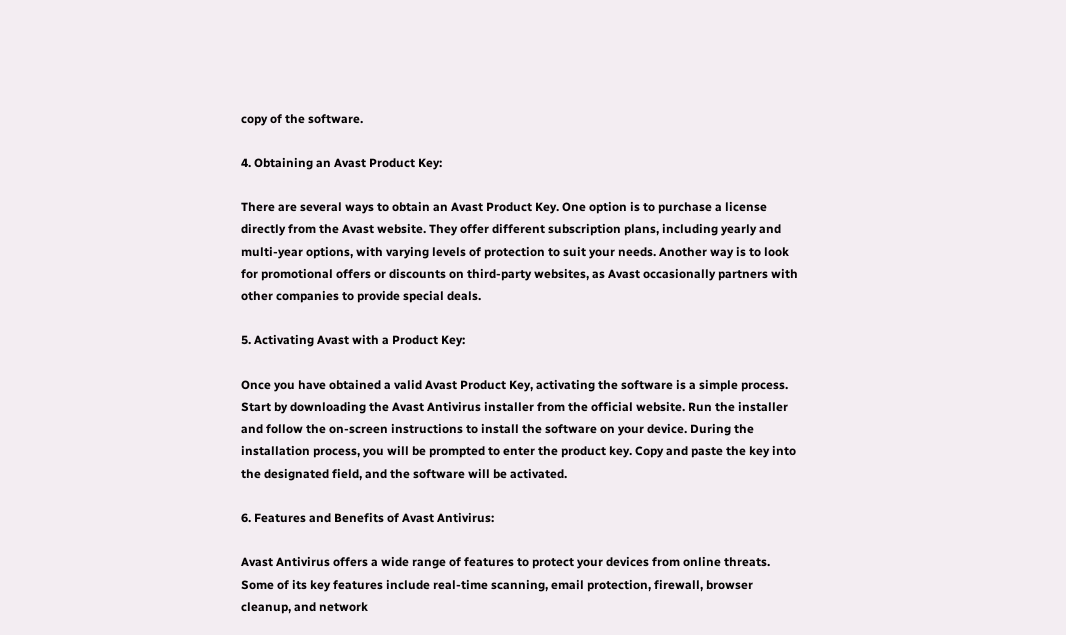copy of the software.

4. Obtaining an Avast Product Key:

There are several ways to obtain an Avast Product Key. One option is to purchase a license directly from the Avast website. They offer different subscription plans, including yearly and multi-year options, with varying levels of protection to suit your needs. Another way is to look for promotional offers or discounts on third-party websites, as Avast occasionally partners with other companies to provide special deals.

5. Activating Avast with a Product Key:

Once you have obtained a valid Avast Product Key, activating the software is a simple process. Start by downloading the Avast Antivirus installer from the official website. Run the installer and follow the on-screen instructions to install the software on your device. During the installation process, you will be prompted to enter the product key. Copy and paste the key into the designated field, and the software will be activated.

6. Features and Benefits of Avast Antivirus:

Avast Antivirus offers a wide range of features to protect your devices from online threats. Some of its key features include real-time scanning, email protection, firewall, browser cleanup, and network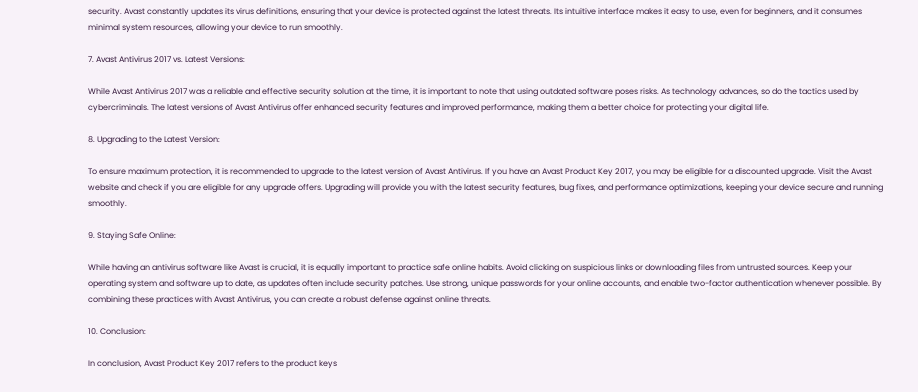security. Avast constantly updates its virus definitions, ensuring that your device is protected against the latest threats. Its intuitive interface makes it easy to use, even for beginners, and it consumes minimal system resources, allowing your device to run smoothly.

7. Avast Antivirus 2017 vs. Latest Versions:

While Avast Antivirus 2017 was a reliable and effective security solution at the time, it is important to note that using outdated software poses risks. As technology advances, so do the tactics used by cybercriminals. The latest versions of Avast Antivirus offer enhanced security features and improved performance, making them a better choice for protecting your digital life.

8. Upgrading to the Latest Version:

To ensure maximum protection, it is recommended to upgrade to the latest version of Avast Antivirus. If you have an Avast Product Key 2017, you may be eligible for a discounted upgrade. Visit the Avast website and check if you are eligible for any upgrade offers. Upgrading will provide you with the latest security features, bug fixes, and performance optimizations, keeping your device secure and running smoothly.

9. Staying Safe Online:

While having an antivirus software like Avast is crucial, it is equally important to practice safe online habits. Avoid clicking on suspicious links or downloading files from untrusted sources. Keep your operating system and software up to date, as updates often include security patches. Use strong, unique passwords for your online accounts, and enable two-factor authentication whenever possible. By combining these practices with Avast Antivirus, you can create a robust defense against online threats.

10. Conclusion:

In conclusion, Avast Product Key 2017 refers to the product keys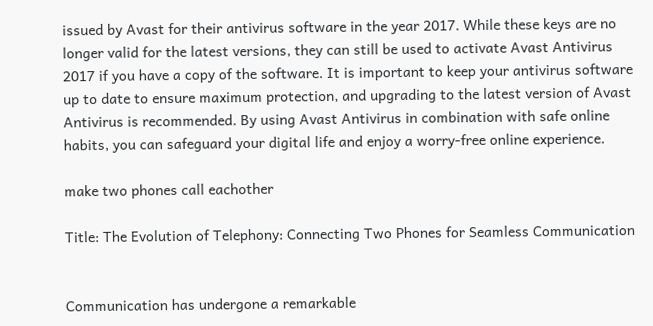issued by Avast for their antivirus software in the year 2017. While these keys are no longer valid for the latest versions, they can still be used to activate Avast Antivirus 2017 if you have a copy of the software. It is important to keep your antivirus software up to date to ensure maximum protection, and upgrading to the latest version of Avast Antivirus is recommended. By using Avast Antivirus in combination with safe online habits, you can safeguard your digital life and enjoy a worry-free online experience.

make two phones call eachother

Title: The Evolution of Telephony: Connecting Two Phones for Seamless Communication


Communication has undergone a remarkable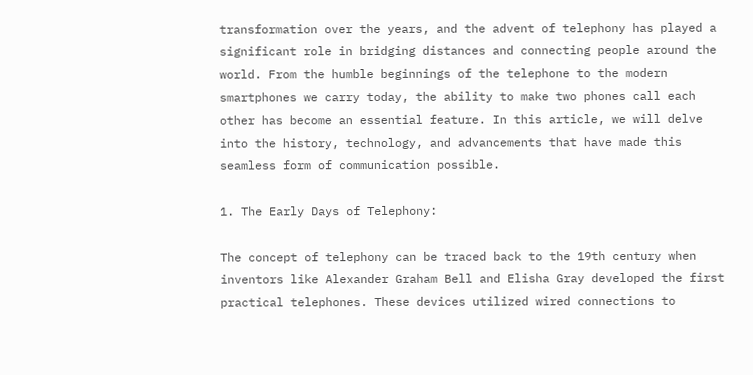transformation over the years, and the advent of telephony has played a significant role in bridging distances and connecting people around the world. From the humble beginnings of the telephone to the modern smartphones we carry today, the ability to make two phones call each other has become an essential feature. In this article, we will delve into the history, technology, and advancements that have made this seamless form of communication possible.

1. The Early Days of Telephony:

The concept of telephony can be traced back to the 19th century when inventors like Alexander Graham Bell and Elisha Gray developed the first practical telephones. These devices utilized wired connections to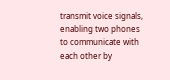transmit voice signals, enabling two phones to communicate with each other by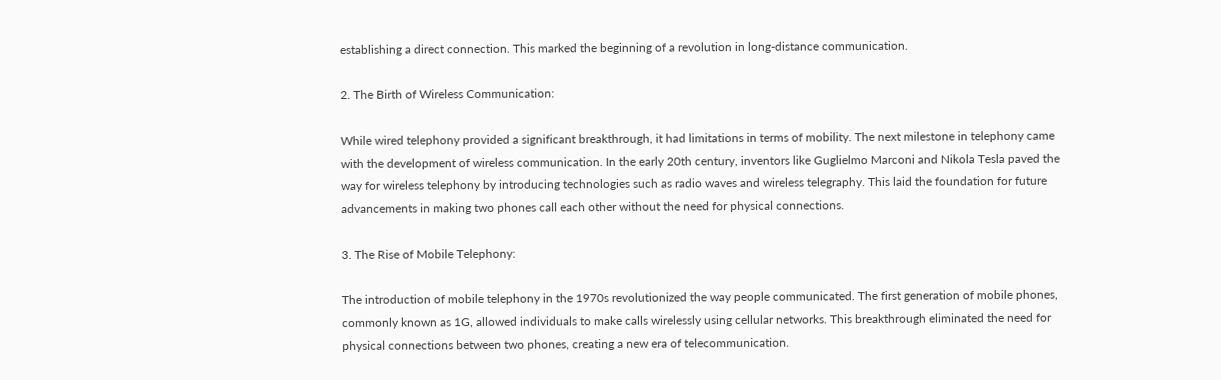establishing a direct connection. This marked the beginning of a revolution in long-distance communication.

2. The Birth of Wireless Communication:

While wired telephony provided a significant breakthrough, it had limitations in terms of mobility. The next milestone in telephony came with the development of wireless communication. In the early 20th century, inventors like Guglielmo Marconi and Nikola Tesla paved the way for wireless telephony by introducing technologies such as radio waves and wireless telegraphy. This laid the foundation for future advancements in making two phones call each other without the need for physical connections.

3. The Rise of Mobile Telephony:

The introduction of mobile telephony in the 1970s revolutionized the way people communicated. The first generation of mobile phones, commonly known as 1G, allowed individuals to make calls wirelessly using cellular networks. This breakthrough eliminated the need for physical connections between two phones, creating a new era of telecommunication.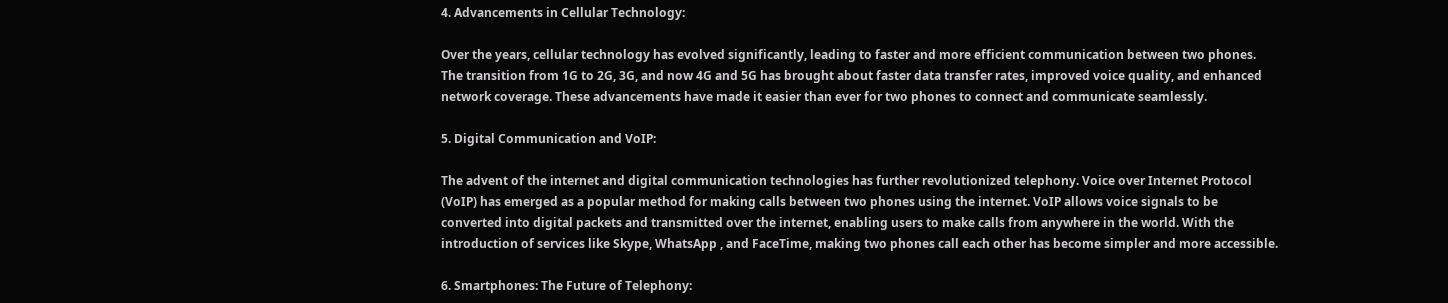4. Advancements in Cellular Technology:

Over the years, cellular technology has evolved significantly, leading to faster and more efficient communication between two phones. The transition from 1G to 2G, 3G, and now 4G and 5G has brought about faster data transfer rates, improved voice quality, and enhanced network coverage. These advancements have made it easier than ever for two phones to connect and communicate seamlessly.

5. Digital Communication and VoIP:

The advent of the internet and digital communication technologies has further revolutionized telephony. Voice over Internet Protocol (VoIP) has emerged as a popular method for making calls between two phones using the internet. VoIP allows voice signals to be converted into digital packets and transmitted over the internet, enabling users to make calls from anywhere in the world. With the introduction of services like Skype, WhatsApp , and FaceTime, making two phones call each other has become simpler and more accessible.

6. Smartphones: The Future of Telephony: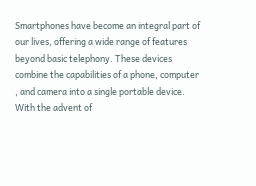Smartphones have become an integral part of our lives, offering a wide range of features beyond basic telephony. These devices combine the capabilities of a phone, computer , and camera into a single portable device. With the advent of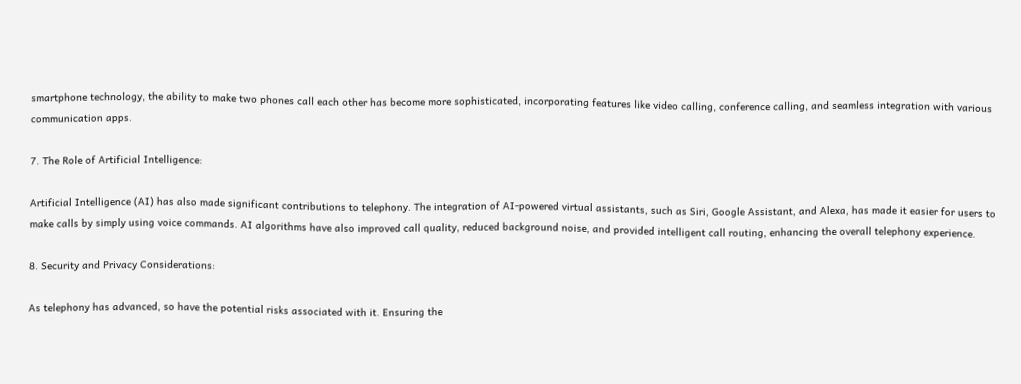smartphone technology, the ability to make two phones call each other has become more sophisticated, incorporating features like video calling, conference calling, and seamless integration with various communication apps.

7. The Role of Artificial Intelligence:

Artificial Intelligence (AI) has also made significant contributions to telephony. The integration of AI-powered virtual assistants, such as Siri, Google Assistant, and Alexa, has made it easier for users to make calls by simply using voice commands. AI algorithms have also improved call quality, reduced background noise, and provided intelligent call routing, enhancing the overall telephony experience.

8. Security and Privacy Considerations:

As telephony has advanced, so have the potential risks associated with it. Ensuring the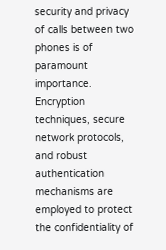security and privacy of calls between two phones is of paramount importance. Encryption techniques, secure network protocols, and robust authentication mechanisms are employed to protect the confidentiality of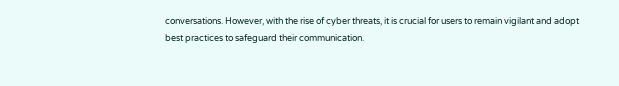conversations. However, with the rise of cyber threats, it is crucial for users to remain vigilant and adopt best practices to safeguard their communication.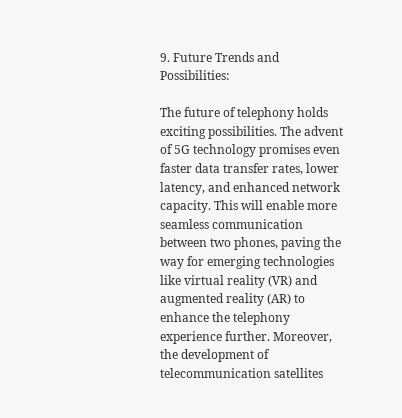9. Future Trends and Possibilities:

The future of telephony holds exciting possibilities. The advent of 5G technology promises even faster data transfer rates, lower latency, and enhanced network capacity. This will enable more seamless communication between two phones, paving the way for emerging technologies like virtual reality (VR) and augmented reality (AR) to enhance the telephony experience further. Moreover, the development of telecommunication satellites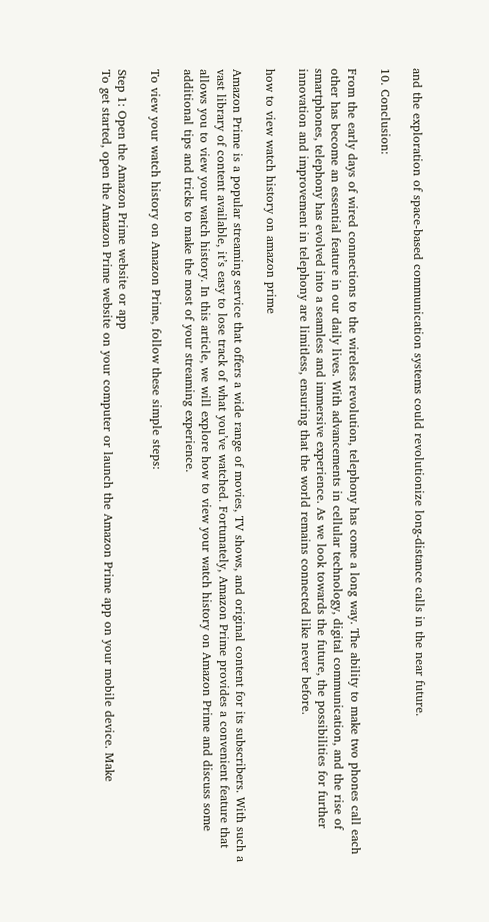and the exploration of space-based communication systems could revolutionize long-distance calls in the near future.

10. Conclusion:

From the early days of wired connections to the wireless revolution, telephony has come a long way. The ability to make two phones call each other has become an essential feature in our daily lives. With advancements in cellular technology, digital communication, and the rise of smartphones, telephony has evolved into a seamless and immersive experience. As we look towards the future, the possibilities for further innovation and improvement in telephony are limitless, ensuring that the world remains connected like never before.

how to view watch history on amazon prime

Amazon Prime is a popular streaming service that offers a wide range of movies, TV shows, and original content for its subscribers. With such a vast library of content available, it’s easy to lose track of what you’ve watched. Fortunately, Amazon Prime provides a convenient feature that allows you to view your watch history. In this article, we will explore how to view your watch history on Amazon Prime and discuss some additional tips and tricks to make the most of your streaming experience.

To view your watch history on Amazon Prime, follow these simple steps:

Step 1: Open the Amazon Prime website or app
To get started, open the Amazon Prime website on your computer or launch the Amazon Prime app on your mobile device. Make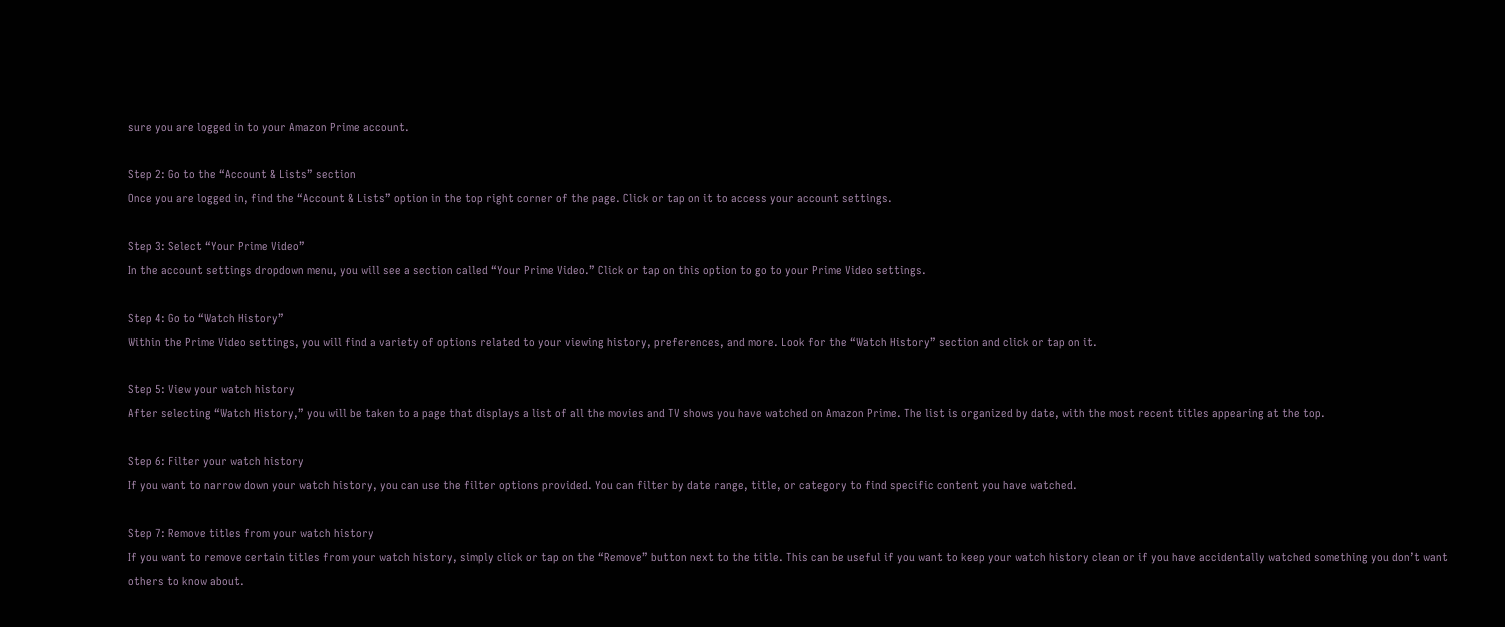sure you are logged in to your Amazon Prime account.

Step 2: Go to the “Account & Lists” section
Once you are logged in, find the “Account & Lists” option in the top right corner of the page. Click or tap on it to access your account settings.

Step 3: Select “Your Prime Video”
In the account settings dropdown menu, you will see a section called “Your Prime Video.” Click or tap on this option to go to your Prime Video settings.

Step 4: Go to “Watch History”
Within the Prime Video settings, you will find a variety of options related to your viewing history, preferences, and more. Look for the “Watch History” section and click or tap on it.

Step 5: View your watch history
After selecting “Watch History,” you will be taken to a page that displays a list of all the movies and TV shows you have watched on Amazon Prime. The list is organized by date, with the most recent titles appearing at the top.

Step 6: Filter your watch history
If you want to narrow down your watch history, you can use the filter options provided. You can filter by date range, title, or category to find specific content you have watched.

Step 7: Remove titles from your watch history
If you want to remove certain titles from your watch history, simply click or tap on the “Remove” button next to the title. This can be useful if you want to keep your watch history clean or if you have accidentally watched something you don’t want others to know about.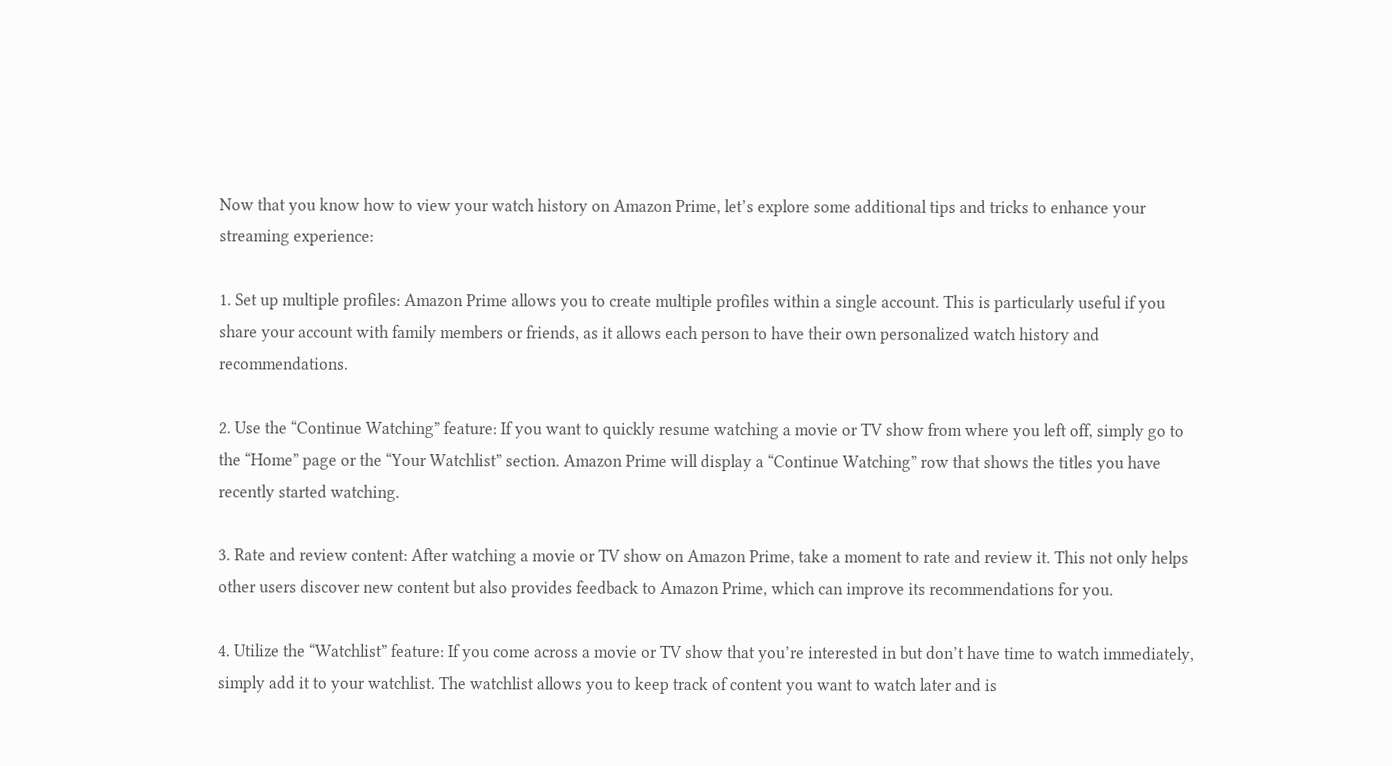Now that you know how to view your watch history on Amazon Prime, let’s explore some additional tips and tricks to enhance your streaming experience:

1. Set up multiple profiles: Amazon Prime allows you to create multiple profiles within a single account. This is particularly useful if you share your account with family members or friends, as it allows each person to have their own personalized watch history and recommendations.

2. Use the “Continue Watching” feature: If you want to quickly resume watching a movie or TV show from where you left off, simply go to the “Home” page or the “Your Watchlist” section. Amazon Prime will display a “Continue Watching” row that shows the titles you have recently started watching.

3. Rate and review content: After watching a movie or TV show on Amazon Prime, take a moment to rate and review it. This not only helps other users discover new content but also provides feedback to Amazon Prime, which can improve its recommendations for you.

4. Utilize the “Watchlist” feature: If you come across a movie or TV show that you’re interested in but don’t have time to watch immediately, simply add it to your watchlist. The watchlist allows you to keep track of content you want to watch later and is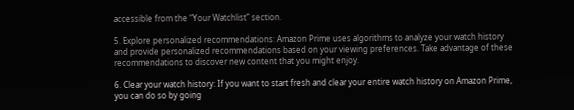accessible from the “Your Watchlist” section.

5. Explore personalized recommendations: Amazon Prime uses algorithms to analyze your watch history and provide personalized recommendations based on your viewing preferences. Take advantage of these recommendations to discover new content that you might enjoy.

6. Clear your watch history: If you want to start fresh and clear your entire watch history on Amazon Prime, you can do so by going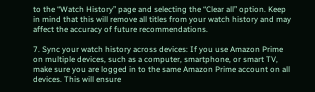to the “Watch History” page and selecting the “Clear all” option. Keep in mind that this will remove all titles from your watch history and may affect the accuracy of future recommendations.

7. Sync your watch history across devices: If you use Amazon Prime on multiple devices, such as a computer, smartphone, or smart TV, make sure you are logged in to the same Amazon Prime account on all devices. This will ensure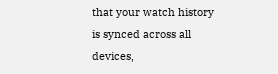that your watch history is synced across all devices,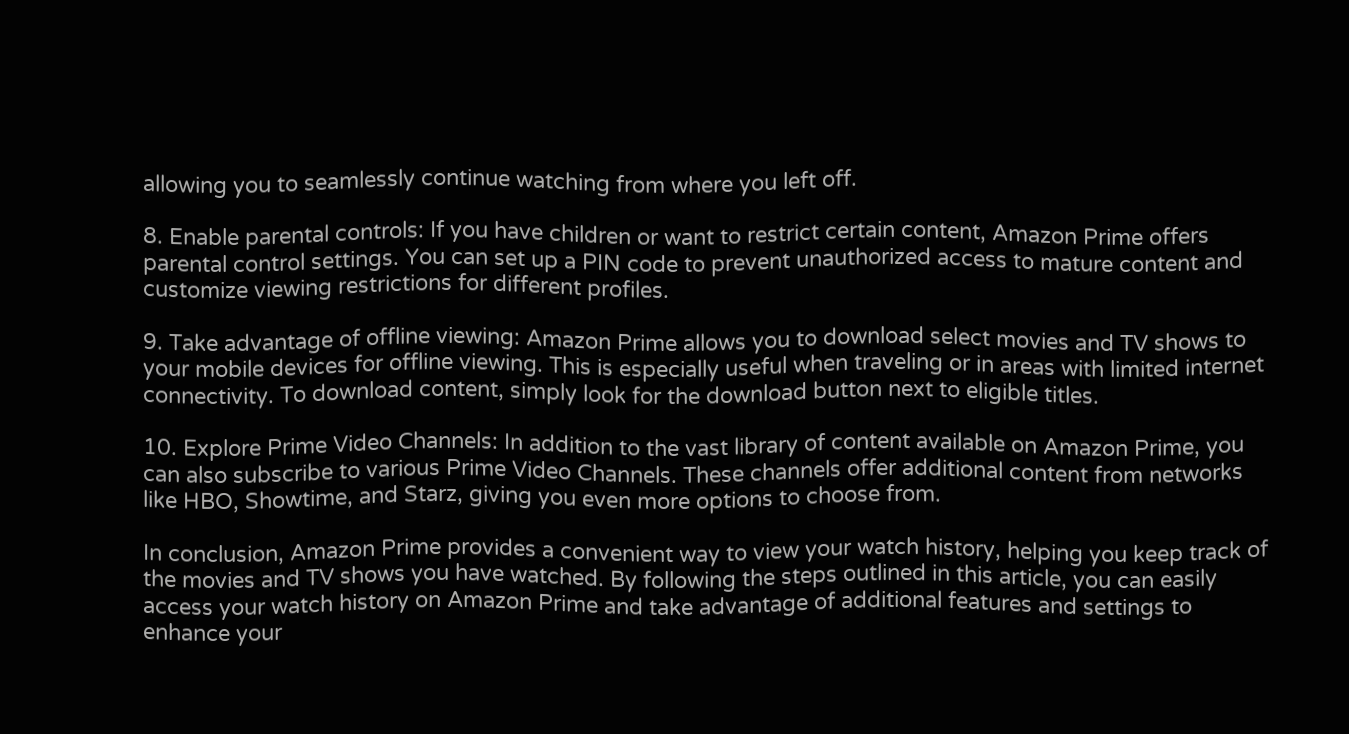allowing you to seamlessly continue watching from where you left off.

8. Enable parental controls: If you have children or want to restrict certain content, Amazon Prime offers parental control settings. You can set up a PIN code to prevent unauthorized access to mature content and customize viewing restrictions for different profiles.

9. Take advantage of offline viewing: Amazon Prime allows you to download select movies and TV shows to your mobile devices for offline viewing. This is especially useful when traveling or in areas with limited internet connectivity. To download content, simply look for the download button next to eligible titles.

10. Explore Prime Video Channels: In addition to the vast library of content available on Amazon Prime, you can also subscribe to various Prime Video Channels. These channels offer additional content from networks like HBO, Showtime, and Starz, giving you even more options to choose from.

In conclusion, Amazon Prime provides a convenient way to view your watch history, helping you keep track of the movies and TV shows you have watched. By following the steps outlined in this article, you can easily access your watch history on Amazon Prime and take advantage of additional features and settings to enhance your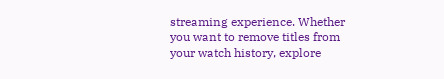streaming experience. Whether you want to remove titles from your watch history, explore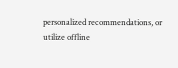personalized recommendations, or utilize offline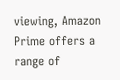viewing, Amazon Prime offers a range of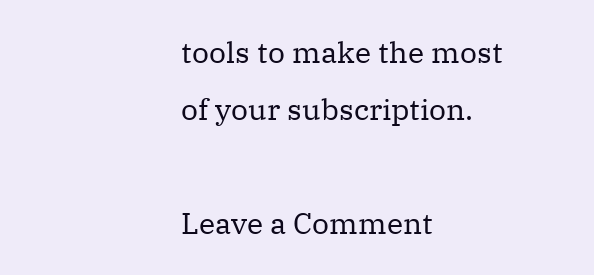tools to make the most of your subscription.

Leave a Comment